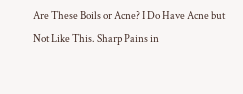Are These Boils or Acne? I Do Have Acne but Not Like This. Sharp Pains in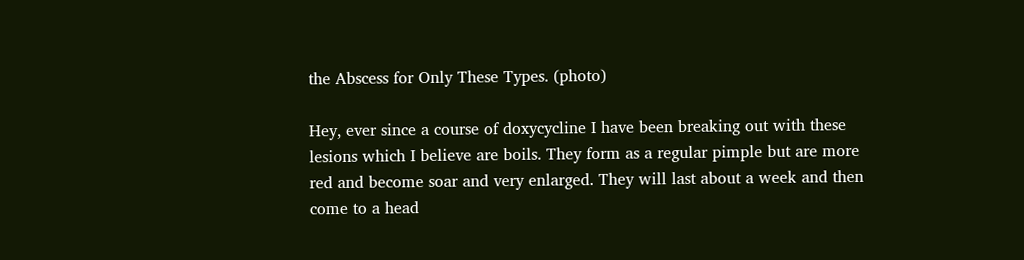the Abscess for Only These Types. (photo)

Hey, ever since a course of doxycycline I have been breaking out with these lesions which I believe are boils. They form as a regular pimple but are more red and become soar and very enlarged. They will last about a week and then come to a head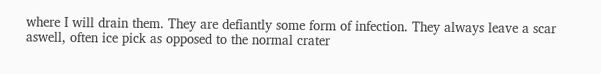where I will drain them. They are defiantly some form of infection. They always leave a scar aswell, often ice pick as opposed to the normal crater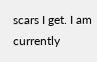scars I get. I am currently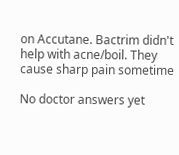on Accutane. Bactrim didn't help with acne/boil. They cause sharp pain sometime

No doctor answers yet